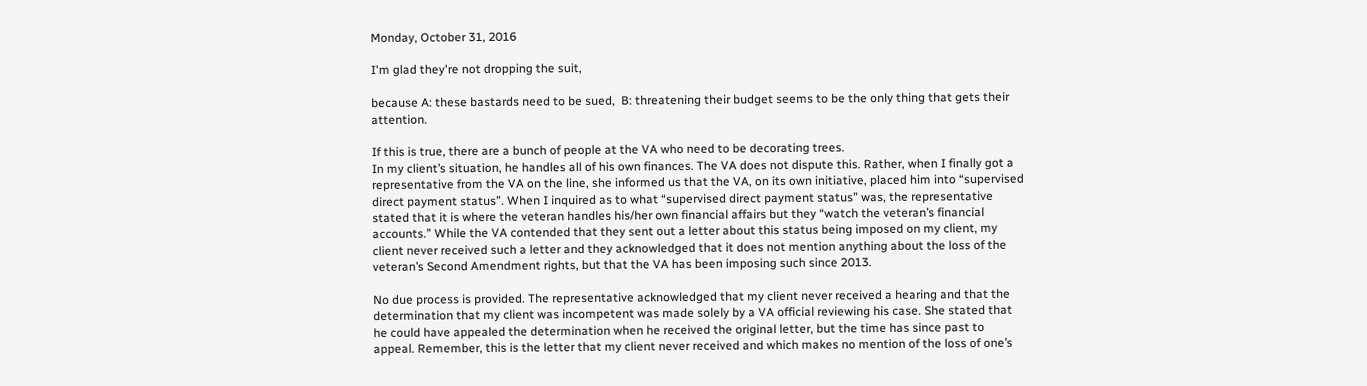Monday, October 31, 2016

I'm glad they're not dropping the suit,

because A: these bastards need to be sued,  B: threatening their budget seems to be the only thing that gets their attention.

If this is true, there are a bunch of people at the VA who need to be decorating trees.
In my client’s situation, he handles all of his own finances. The VA does not dispute this. Rather, when I finally got a representative from the VA on the line, she informed us that the VA, on its own initiative, placed him into “supervised direct payment status”. When I inquired as to what “supervised direct payment status” was, the representative stated that it is where the veteran handles his/her own financial affairs but they “watch the veteran’s financial accounts.” While the VA contended that they sent out a letter about this status being imposed on my client, my client never received such a letter and they acknowledged that it does not mention anything about the loss of the veteran’s Second Amendment rights, but that the VA has been imposing such since 2013.

No due process is provided. The representative acknowledged that my client never received a hearing and that the determination that my client was incompetent was made solely by a VA official reviewing his case. She stated that he could have appealed the determination when he received the original letter, but the time has since past to appeal. Remember, this is the letter that my client never received and which makes no mention of the loss of one’s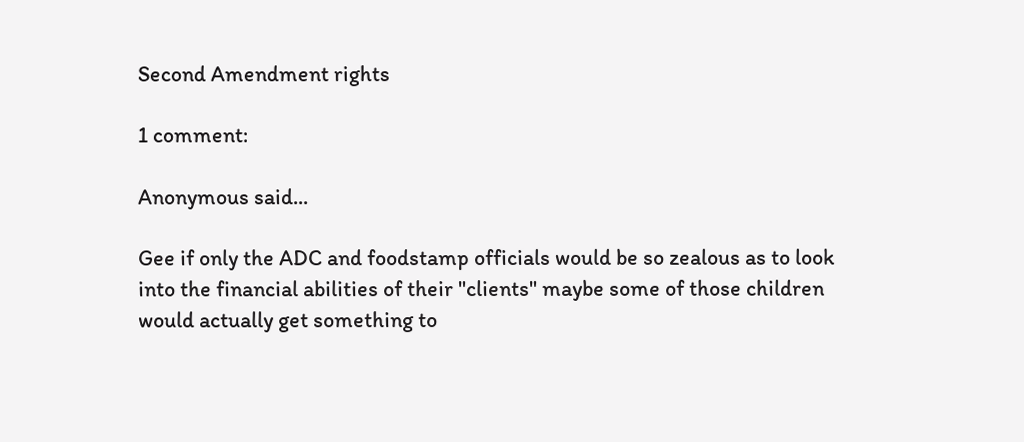Second Amendment rights

1 comment:

Anonymous said...

Gee if only the ADC and foodstamp officials would be so zealous as to look into the financial abilities of their "clients" maybe some of those children would actually get something to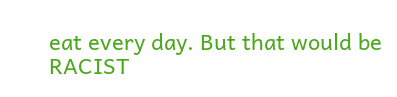eat every day. But that would be RACIST